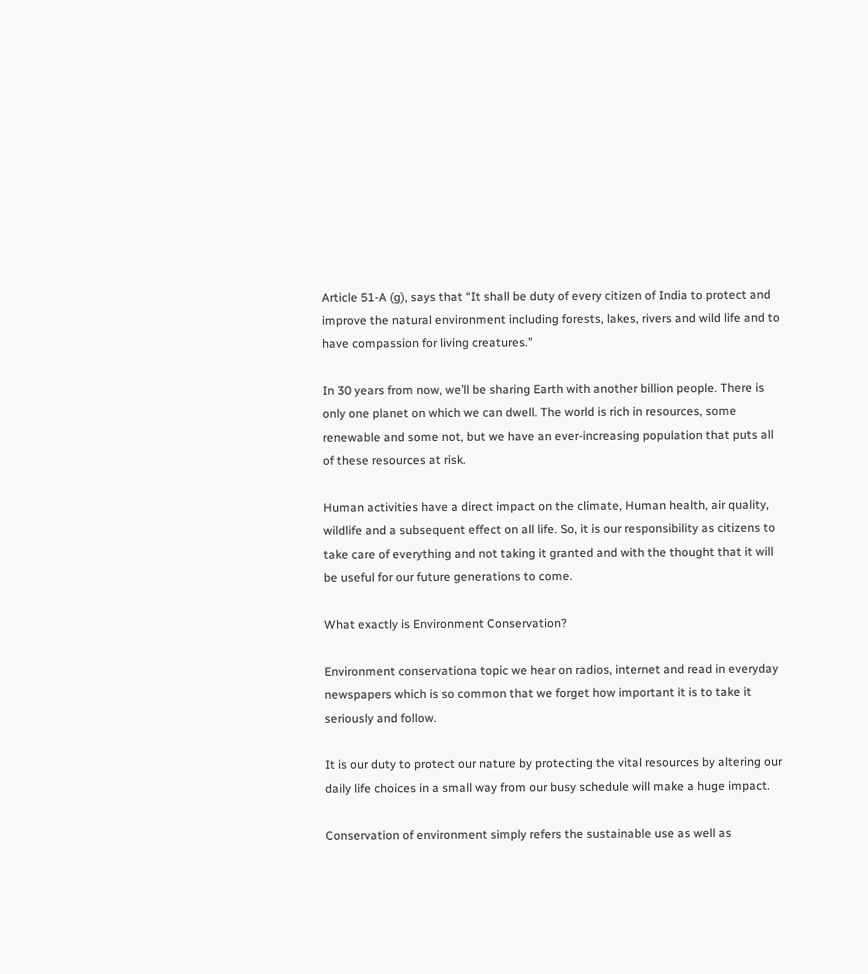Article 51-A (g), says that “It shall be duty of every citizen of India to protect and improve the natural environment including forests, lakes, rivers and wild life and to have compassion for living creatures.”

In 30 years from now, we’ll be sharing Earth with another billion people. There is only one planet on which we can dwell. The world is rich in resources, some renewable and some not, but we have an ever-increasing population that puts all of these resources at risk.

Human activities have a direct impact on the climate, Human health, air quality, wildlife and a subsequent effect on all life. So, it is our responsibility as citizens to take care of everything and not taking it granted and with the thought that it will be useful for our future generations to come.

What exactly is Environment Conservation?

Environment conservationa topic we hear on radios, internet and read in everyday newspapers which is so common that we forget how important it is to take it seriously and follow.

It is our duty to protect our nature by protecting the vital resources by altering our daily life choices in a small way from our busy schedule will make a huge impact.

Conservation of environment simply refers the sustainable use as well as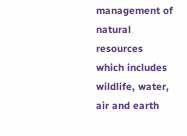management of natural resources which includes wildlife, water, air and earth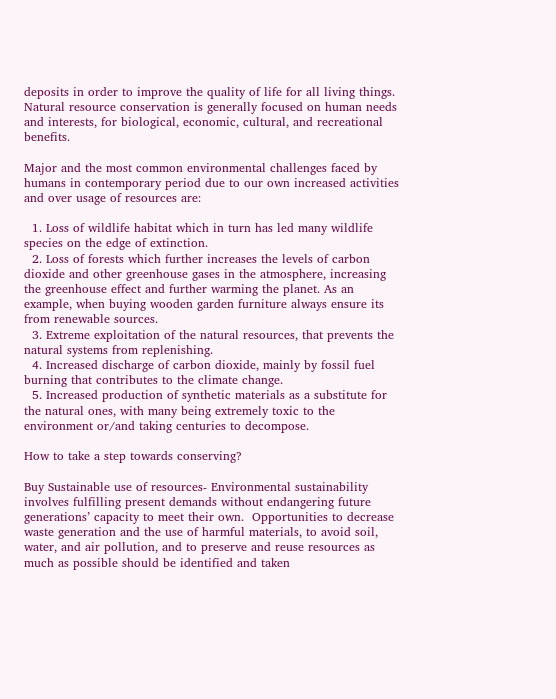deposits in order to improve the quality of life for all living things. Natural resource conservation is generally focused on human needs and interests, for biological, economic, cultural, and recreational benefits.

Major and the most common environmental challenges faced by humans in contemporary period due to our own increased activities and over usage of resources are:

  1. Loss of wildlife habitat which in turn has led many wildlife species on the edge of extinction.
  2. Loss of forests which further increases the levels of carbon dioxide and other greenhouse gases in the atmosphere, increasing the greenhouse effect and further warming the planet. As an example, when buying wooden garden furniture always ensure its from renewable sources.
  3. Extreme exploitation of the natural resources, that prevents the natural systems from replenishing.
  4. Increased discharge of carbon dioxide, mainly by fossil fuel burning that contributes to the climate change.
  5. Increased production of synthetic materials as a substitute for the natural ones, with many being extremely toxic to the environment or/and taking centuries to decompose.

How to take a step towards conserving?

Buy Sustainable use of resources- Environmental sustainability involves fulfilling present demands without endangering future generations’ capacity to meet their own.  Opportunities to decrease waste generation and the use of harmful materials, to avoid soil, water, and air pollution, and to preserve and reuse resources as much as possible should be identified and taken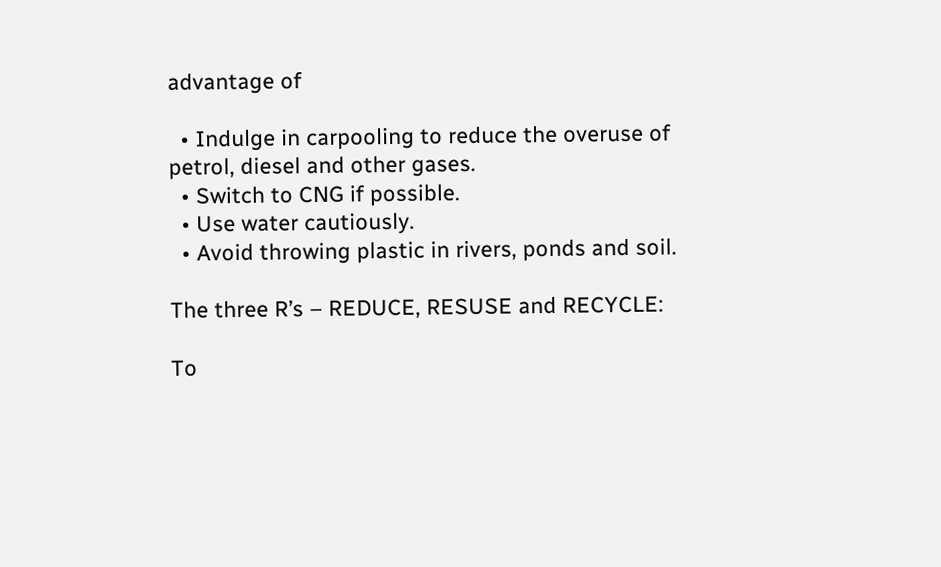advantage of

  • Indulge in carpooling to reduce the overuse of petrol, diesel and other gases.
  • Switch to CNG if possible.
  • Use water cautiously.
  • Avoid throwing plastic in rivers, ponds and soil.

The three R’s – REDUCE, RESUSE and RECYCLE:

To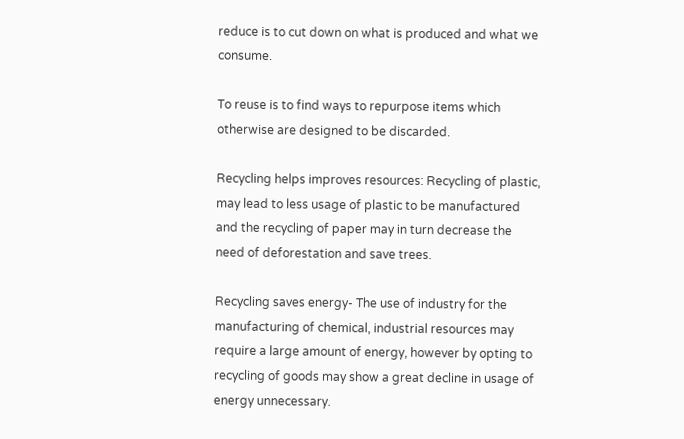reduce is to cut down on what is produced and what we consume.

To reuse is to find ways to repurpose items which otherwise are designed to be discarded.

Recycling helps improves resources: Recycling of plastic, may lead to less usage of plastic to be manufactured and the recycling of paper may in turn decrease the need of deforestation and save trees.

Recycling saves energy- The use of industry for the manufacturing of chemical, industrial resources may require a large amount of energy, however by opting to recycling of goods may show a great decline in usage of energy unnecessary.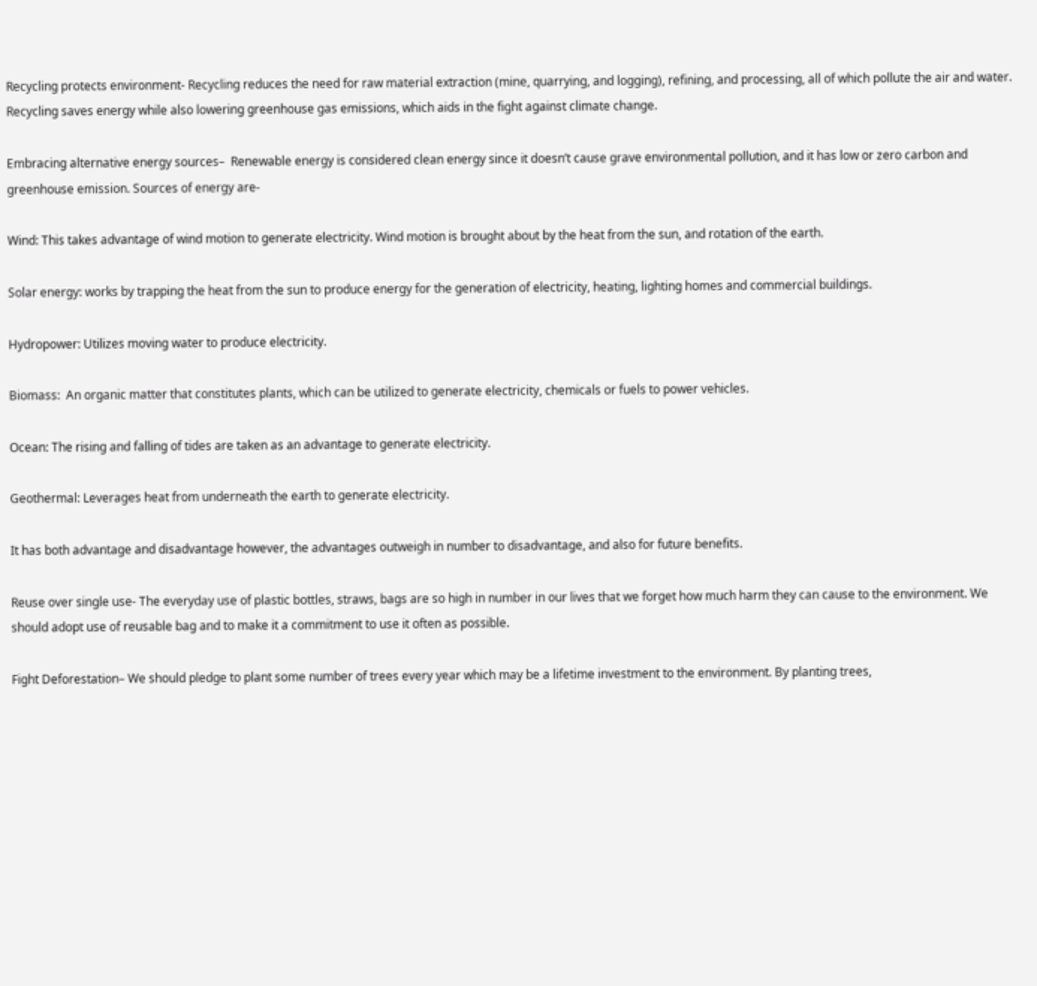Recycling protects environment- Recycling reduces the need for raw material extraction (mine, quarrying, and logging), refining, and processing, all of which pollute the air and water. Recycling saves energy while also lowering greenhouse gas emissions, which aids in the fight against climate change.

Embracing alternative energy sources–  Renewable energy is considered clean energy since it doesn’t cause grave environmental pollution, and it has low or zero carbon and greenhouse emission. Sources of energy are-

Wind: This takes advantage of wind motion to generate electricity. Wind motion is brought about by the heat from the sun, and rotation of the earth.

Solar energy: works by trapping the heat from the sun to produce energy for the generation of electricity, heating, lighting homes and commercial buildings.

Hydropower: Utilizes moving water to produce electricity.

Biomass:  An organic matter that constitutes plants, which can be utilized to generate electricity, chemicals or fuels to power vehicles.

Ocean: The rising and falling of tides are taken as an advantage to generate electricity.

Geothermal: Leverages heat from underneath the earth to generate electricity.

It has both advantage and disadvantage however, the advantages outweigh in number to disadvantage, and also for future benefits.

Reuse over single use- The everyday use of plastic bottles, straws, bags are so high in number in our lives that we forget how much harm they can cause to the environment. We should adopt use of reusable bag and to make it a commitment to use it often as possible.

Fight Deforestation– We should pledge to plant some number of trees every year which may be a lifetime investment to the environment. By planting trees,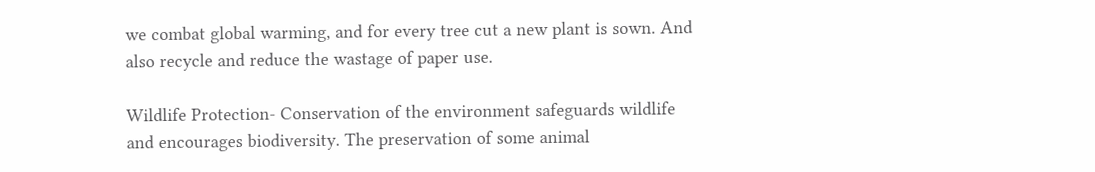we combat global warming, and for every tree cut a new plant is sown. And also recycle and reduce the wastage of paper use.

Wildlife Protection- Conservation of the environment safeguards wildlife and encourages biodiversity. The preservation of some animal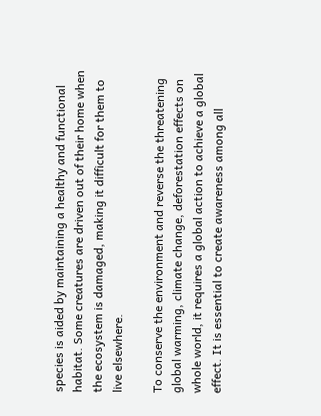species is aided by maintaining a healthy and functional habitat. Some creatures are driven out of their home when the ecosystem is damaged, making it difficult for them to live elsewhere.

To conserve the environment and reverse the threatening global warming, climate change, deforestation effects on whole world, it requires a global action to achieve a global effect. It is essential to create awareness among all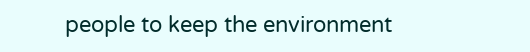people to keep the environment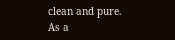clean and pure.  As a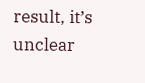result, it’s unclear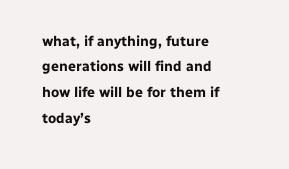what, if anything, future generations will find and how life will be for them if today’s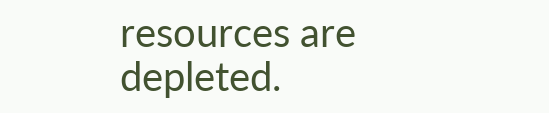resources are depleted.